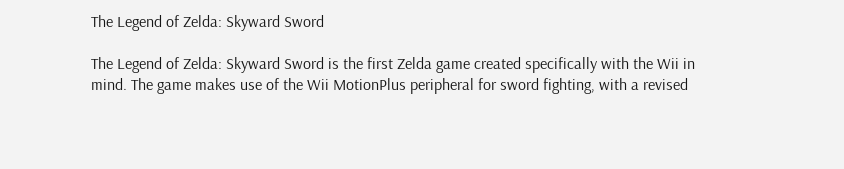The Legend of Zelda: Skyward Sword

The Legend of Zelda: Skyward Sword is the first Zelda game created specifically with the Wii in mind. The game makes use of the Wii MotionPlus peripheral for sword fighting, with a revised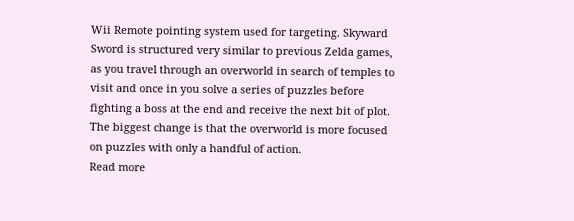Wii Remote pointing system used for targeting. Skyward Sword is structured very similar to previous Zelda games, as you travel through an overworld in search of temples to visit and once in you solve a series of puzzles before fighting a boss at the end and receive the next bit of plot. The biggest change is that the overworld is more focused on puzzles with only a handful of action.
Read more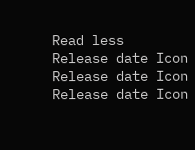Read less
Release date Icon
Release date Icon
Release date Icon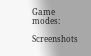Game modes:

Screenshots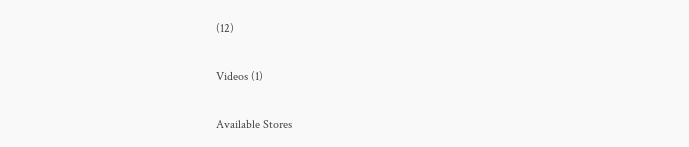(12)

Videos (1)

Available Stores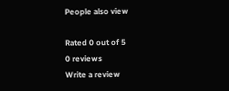People also view

Rated 0 out of 5
0 reviews
Write a review